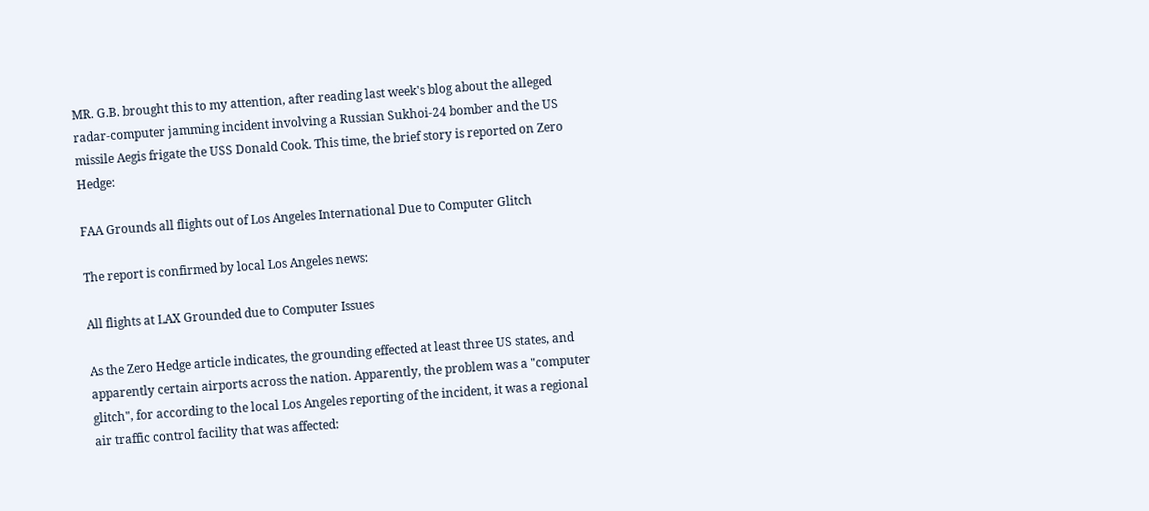MR. G.B. brought this to my attention, after reading last week's blog about the alleged radar-computer jamming incident involving a Russian Sukhoi-24 bomber and the US missile Aegis frigate the USS Donald Cook. This time, the brief story is reported on Zero Hedge:

FAA Grounds all flights out of Los Angeles International Due to Computer Glitch

The report is confirmed by local Los Angeles news:

All flights at LAX Grounded due to Computer Issues

As the Zero Hedge article indicates, the grounding effected at least three US states, and apparently certain airports across the nation. Apparently, the problem was a "computer glitch", for according to the local Los Angeles reporting of the incident, it was a regional air traffic control facility that was affected: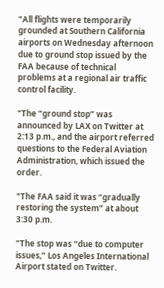"All flights were temporarily grounded at Southern California airports on Wednesday afternoon due to ground stop issued by the FAA because of technical problems at a regional air traffic control facility.

"The “ground stop” was announced by LAX on Twitter at 2:13 p.m., and the airport referred questions to the Federal Aviation Administration, which issued the order.

"The FAA said it was “gradually restoring the system” at about 3:30 p.m.

"The stop was “due to computer issues,” Los Angeles International Airport stated on Twitter.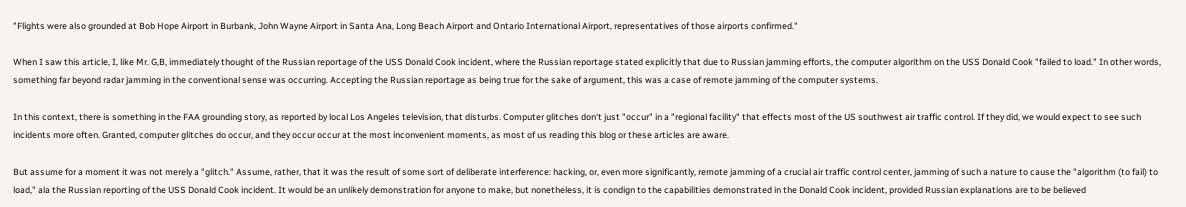"Flights were also grounded at Bob Hope Airport in Burbank, John Wayne Airport in Santa Ana, Long Beach Airport and Ontario International Airport, representatives of those airports confirmed."

When I saw this article, I, like Mr. G,B, immediately thought of the Russian reportage of the USS Donald Cook incident, where the Russian reportage stated explicitly that due to Russian jamming efforts, the computer algorithm on the USS Donald Cook "failed to load." In other words, something far beyond radar jamming in the conventional sense was occurring. Accepting the Russian reportage as being true for the sake of argument, this was a case of remote jamming of the computer systems.

In this context, there is something in the FAA grounding story, as reported by local Los Angeles television, that disturbs. Computer glitches don't just "occur" in a "regional facility" that effects most of the US southwest air traffic control. If they did, we would expect to see such incidents more often. Granted, computer glitches do occur, and they occur occur at the most inconvenient moments, as most of us reading this blog or these articles are aware.

But assume for a moment it was not merely a "glitch." Assume, rather, that it was the result of some sort of deliberate interference: hacking, or, even more significantly, remote jamming of a crucial air traffic control center, jamming of such a nature to cause the "algorithm (to fail) to load," ala the Russian reporting of the USS Donald Cook incident. It would be an unlikely demonstration for anyone to make, but nonetheless, it is condign to the capabilities demonstrated in the Donald Cook incident, provided Russian explanations are to be believed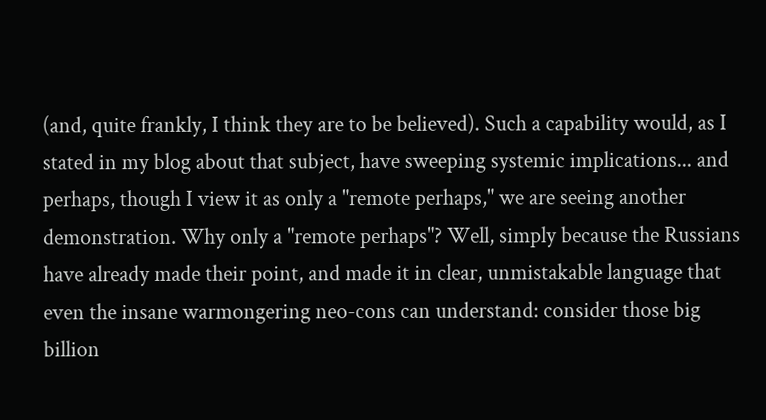(and, quite frankly, I think they are to be believed). Such a capability would, as I stated in my blog about that subject, have sweeping systemic implications... and perhaps, though I view it as only a "remote perhaps," we are seeing another demonstration. Why only a "remote perhaps"? Well, simply because the Russians have already made their point, and made it in clear, unmistakable language that even the insane warmongering neo-cons can understand: consider those big billion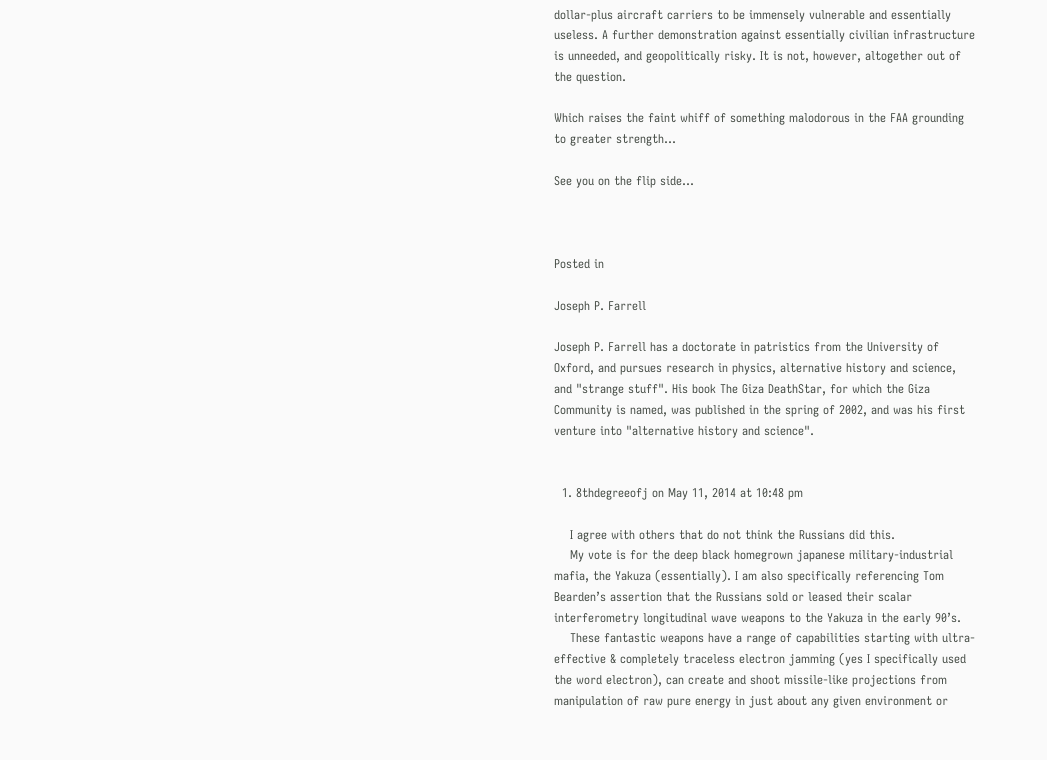dollar-plus aircraft carriers to be immensely vulnerable and essentially useless. A further demonstration against essentially civilian infrastructure is unneeded, and geopolitically risky. It is not, however, altogether out of the question.

Which raises the faint whiff of something malodorous in the FAA grounding to greater strength...

See you on the flip side...



Posted in

Joseph P. Farrell

Joseph P. Farrell has a doctorate in patristics from the University of Oxford, and pursues research in physics, alternative history and science, and "strange stuff". His book The Giza DeathStar, for which the Giza Community is named, was published in the spring of 2002, and was his first venture into "alternative history and science".


  1. 8thdegreeofj on May 11, 2014 at 10:48 pm

    I agree with others that do not think the Russians did this.
    My vote is for the deep black homegrown japanese military-industrial mafia, the Yakuza (essentially). I am also specifically referencing Tom Bearden’s assertion that the Russians sold or leased their scalar interferometry longitudinal wave weapons to the Yakuza in the early 90’s.
    These fantastic weapons have a range of capabilities starting with ultra-effective & completely traceless electron jamming (yes I specifically used the word electron), can create and shoot missile-like projections from manipulation of raw pure energy in just about any given environment or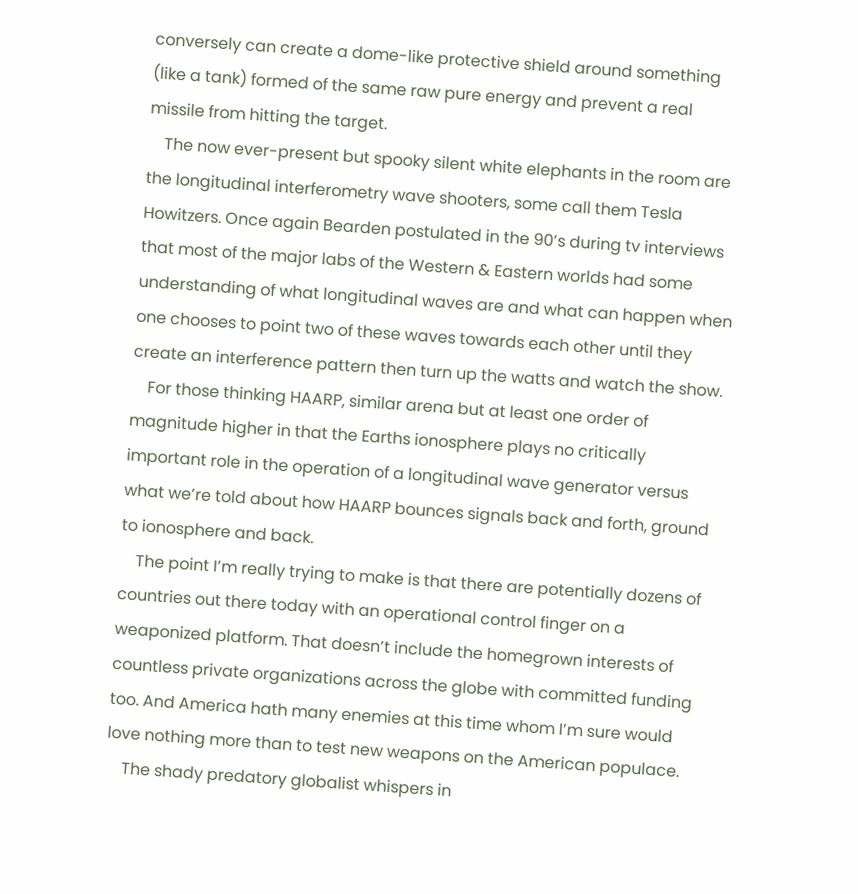conversely can create a dome-like protective shield around something (like a tank) formed of the same raw pure energy and prevent a real missile from hitting the target.
    The now ever-present but spooky silent white elephants in the room are the longitudinal interferometry wave shooters, some call them Tesla Howitzers. Once again Bearden postulated in the 90’s during tv interviews that most of the major labs of the Western & Eastern worlds had some understanding of what longitudinal waves are and what can happen when one chooses to point two of these waves towards each other until they create an interference pattern then turn up the watts and watch the show.
    For those thinking HAARP, similar arena but at least one order of magnitude higher in that the Earths ionosphere plays no critically important role in the operation of a longitudinal wave generator versus what we’re told about how HAARP bounces signals back and forth, ground to ionosphere and back.
    The point I’m really trying to make is that there are potentially dozens of countries out there today with an operational control finger on a weaponized platform. That doesn’t include the homegrown interests of countless private organizations across the globe with committed funding too. And America hath many enemies at this time whom I’m sure would love nothing more than to test new weapons on the American populace.
    The shady predatory globalist whispers in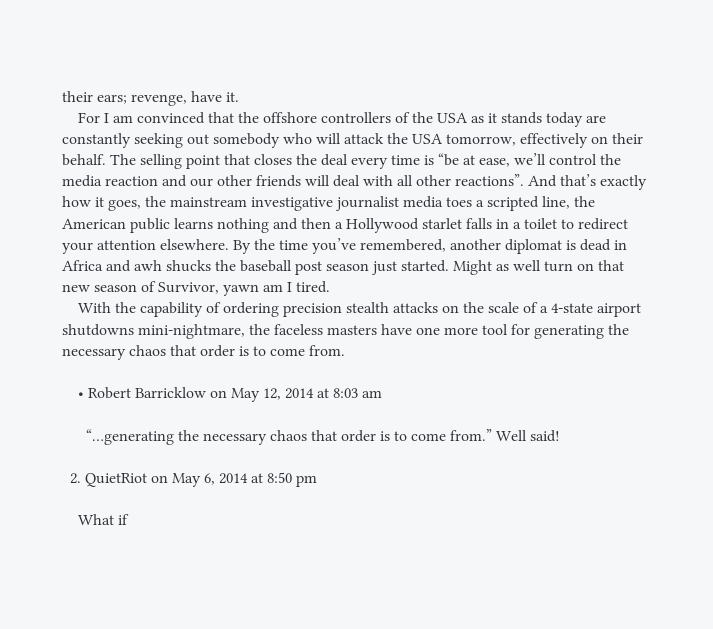their ears; revenge, have it.
    For I am convinced that the offshore controllers of the USA as it stands today are constantly seeking out somebody who will attack the USA tomorrow, effectively on their behalf. The selling point that closes the deal every time is “be at ease, we’ll control the media reaction and our other friends will deal with all other reactions”. And that’s exactly how it goes, the mainstream investigative journalist media toes a scripted line, the American public learns nothing and then a Hollywood starlet falls in a toilet to redirect your attention elsewhere. By the time you’ve remembered, another diplomat is dead in Africa and awh shucks the baseball post season just started. Might as well turn on that new season of Survivor, yawn am I tired.
    With the capability of ordering precision stealth attacks on the scale of a 4-state airport shutdowns mini-nightmare, the faceless masters have one more tool for generating the necessary chaos that order is to come from.

    • Robert Barricklow on May 12, 2014 at 8:03 am

      “…generating the necessary chaos that order is to come from.” Well said!

  2. QuietRiot on May 6, 2014 at 8:50 pm

    What if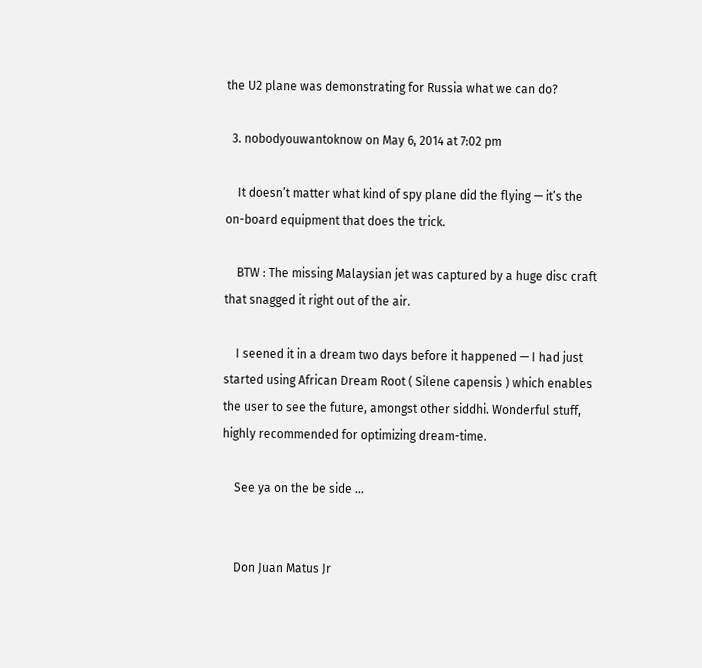the U2 plane was demonstrating for Russia what we can do?

  3. nobodyouwantoknow on May 6, 2014 at 7:02 pm

    It doesn’t matter what kind of spy plane did the flying — it’s the on-board equipment that does the trick.

    BTW : The missing Malaysian jet was captured by a huge disc craft that snagged it right out of the air.

    I seened it in a dream two days before it happened — I had just started using African Dream Root ( Silene capensis ) which enables the user to see the future, amongst other siddhi. Wonderful stuff, highly recommended for optimizing dream-time.

    See ya on the be side …


    Don Juan Matus Jr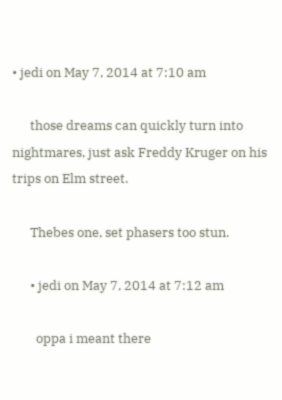• jedi on May 7, 2014 at 7:10 am

      those dreams can quickly turn into nightmares, just ask Freddy Kruger on his trips on Elm street.

      Thebes one, set phasers too stun.

      • jedi on May 7, 2014 at 7:12 am

        oppa i meant there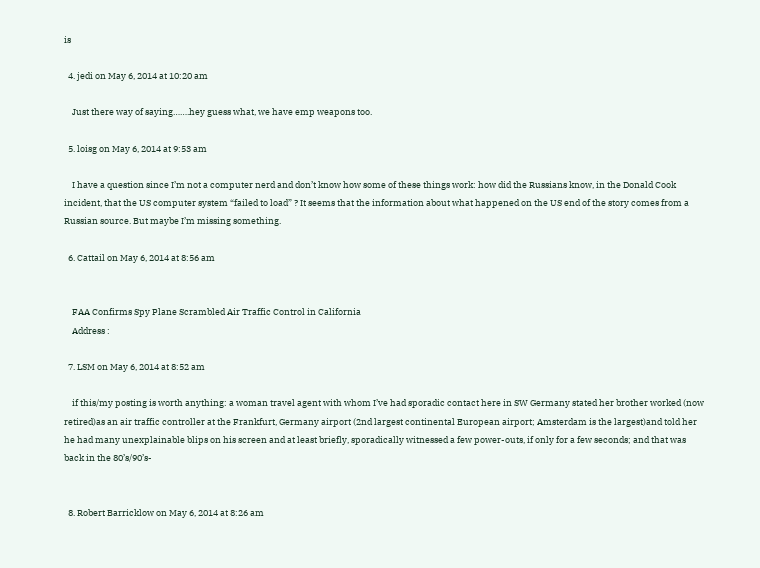is

  4. jedi on May 6, 2014 at 10:20 am

    Just there way of saying…….hey guess what, we have emp weapons too.

  5. loisg on May 6, 2014 at 9:53 am

    I have a question since I’m not a computer nerd and don’t know how some of these things work: how did the Russians know, in the Donald Cook incident, that the US computer system “failed to load” ? It seems that the information about what happened on the US end of the story comes from a Russian source. But maybe I’m missing something.

  6. Cattail on May 6, 2014 at 8:56 am


    FAA Confirms Spy Plane Scrambled Air Traffic Control in California
    Address :

  7. LSM on May 6, 2014 at 8:52 am

    if this/my posting is worth anything: a woman travel agent with whom I’ve had sporadic contact here in SW Germany stated her brother worked (now retired)as an air traffic controller at the Frankfurt, Germany airport (2nd largest continental European airport; Amsterdam is the largest)and told her he had many unexplainable blips on his screen and at least briefly, sporadically witnessed a few power-outs, if only for a few seconds; and that was back in the 80’s/90’s-


  8. Robert Barricklow on May 6, 2014 at 8:26 am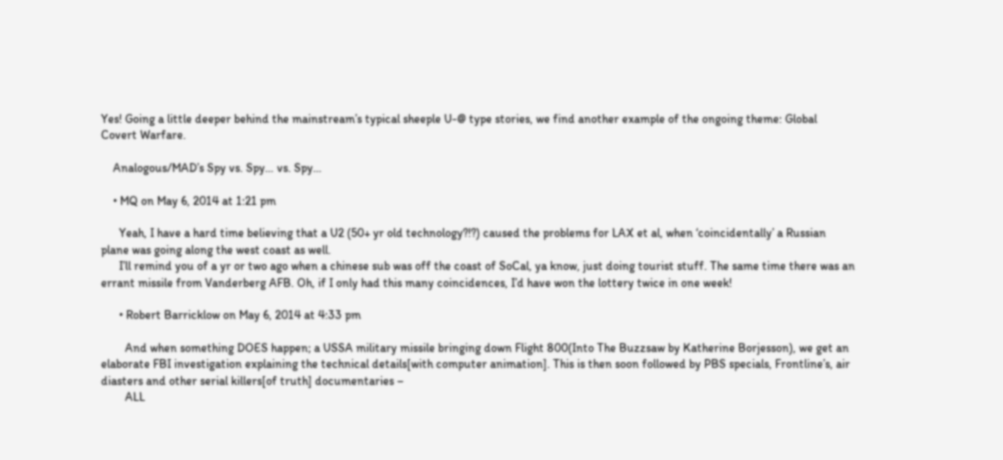Yes! Going a little deeper behind the mainstream’s typical sheeple U-@ type stories, we find another example of the ongoing theme: Global Covert Warfare.

    Analogous/MAD’s Spy vs. Spy… vs. Spy…

    • MQ on May 6, 2014 at 1:21 pm

      Yeah, I have a hard time believing that a U2 (50+ yr old technology?!?) caused the problems for LAX et al, when ‘coincidentally’ a Russian plane was going along the west coast as well.
      I’ll remind you of a yr or two ago when a chinese sub was off the coast of SoCal, ya know, just doing tourist stuff. The same time there was an errant missile from Vanderberg AFB. Oh, if I only had this many coincidences, I’d have won the lottery twice in one week!

      • Robert Barricklow on May 6, 2014 at 4:33 pm

        And when something DOES happen; a USSA military missile bringing down Flight 800(Into The Buzzsaw by Katherine Borjesson), we get an elaborate FBI investigation explaining the technical details[with computer animation]. This is then soon followed by PBS specials, Frontline’s, air diasters and other serial killers[of truth] documentaries –
        ALL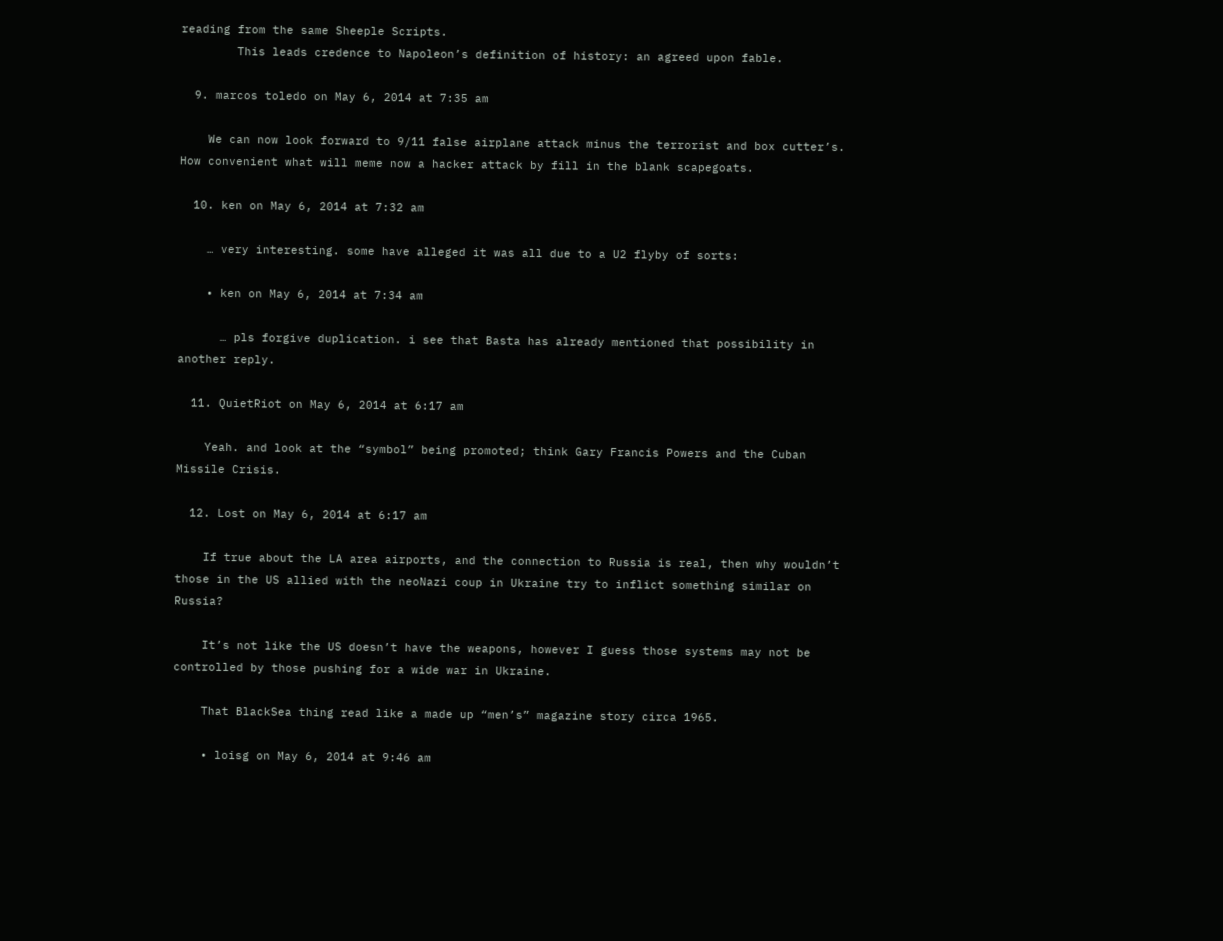reading from the same Sheeple Scripts.
        This leads credence to Napoleon’s definition of history: an agreed upon fable.

  9. marcos toledo on May 6, 2014 at 7:35 am

    We can now look forward to 9/11 false airplane attack minus the terrorist and box cutter’s. How convenient what will meme now a hacker attack by fill in the blank scapegoats.

  10. ken on May 6, 2014 at 7:32 am

    … very interesting. some have alleged it was all due to a U2 flyby of sorts:

    • ken on May 6, 2014 at 7:34 am

      … pls forgive duplication. i see that Basta has already mentioned that possibility in another reply.

  11. QuietRiot on May 6, 2014 at 6:17 am

    Yeah. and look at the “symbol” being promoted; think Gary Francis Powers and the Cuban Missile Crisis.

  12. Lost on May 6, 2014 at 6:17 am

    If true about the LA area airports, and the connection to Russia is real, then why wouldn’t those in the US allied with the neoNazi coup in Ukraine try to inflict something similar on Russia?

    It’s not like the US doesn’t have the weapons, however I guess those systems may not be controlled by those pushing for a wide war in Ukraine.

    That BlackSea thing read like a made up “men’s” magazine story circa 1965.

    • loisg on May 6, 2014 at 9:46 am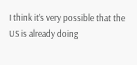I think it’s very possible that the US is already doing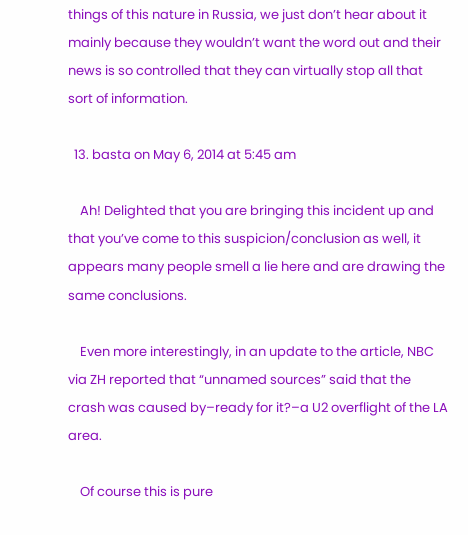things of this nature in Russia, we just don’t hear about it mainly because they wouldn’t want the word out and their news is so controlled that they can virtually stop all that sort of information.

  13. basta on May 6, 2014 at 5:45 am

    Ah! Delighted that you are bringing this incident up and that you’ve come to this suspicion/conclusion as well, it appears many people smell a lie here and are drawing the same conclusions.

    Even more interestingly, in an update to the article, NBC via ZH reported that “unnamed sources” said that the crash was caused by–ready for it?–a U2 overflight of the LA area.

    Of course this is pure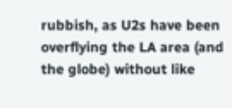rubbish, as U2s have been overflying the LA area (and the globe) without like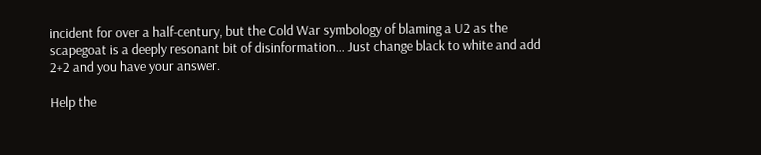incident for over a half-century, but the Cold War symbology of blaming a U2 as the scapegoat is a deeply resonant bit of disinformation… Just change black to white and add 2+2 and you have your answer.

Help the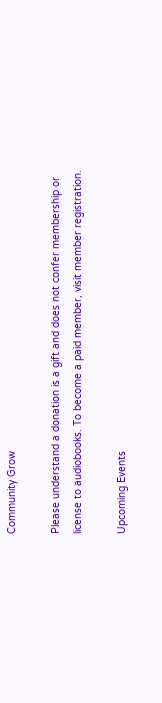Community Grow

Please understand a donation is a gift and does not confer membership or license to audiobooks. To become a paid member, visit member registration.

Upcoming Events